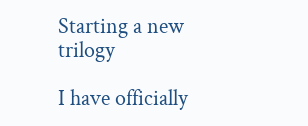Starting a new trilogy

I have officially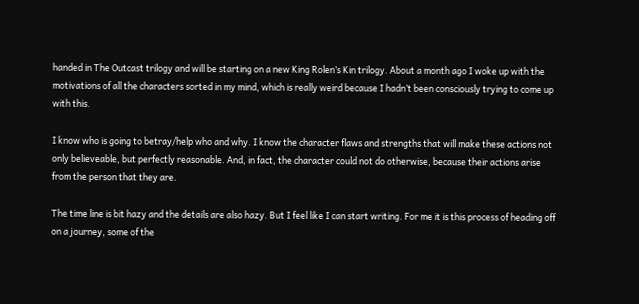handed in The Outcast trilogy and will be starting on a new King Rolen’s Kin trilogy. About a month ago I woke up with the motivations of all the characters sorted in my mind, which is really weird because I hadn’t been consciously trying to come up with this.

I know who is going to betray/help who and why. I know the character flaws and strengths that will make these actions not only believeable, but perfectly reasonable. And, in fact, the character could not do otherwise, because their actions arise from the person that they are.

The time line is bit hazy and the details are also hazy. But I feel like I can start writing. For me it is this process of heading off on a journey, some of the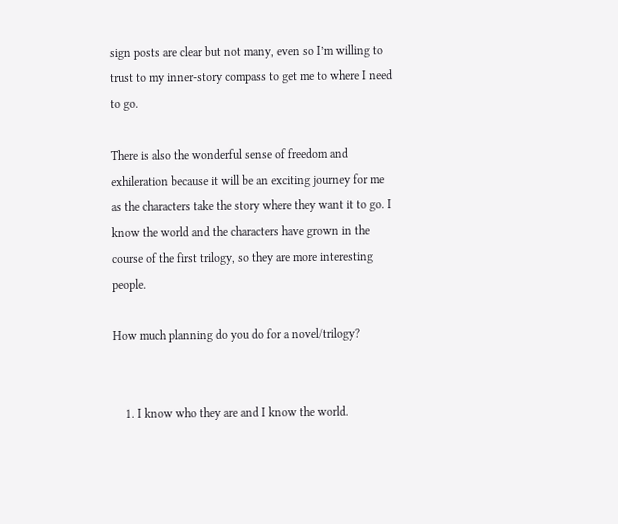sign posts are clear but not many, even so I’m willing to trust to my inner-story compass to get me to where I need to go.

There is also the wonderful sense of freedom and exhileration because it will be an exciting journey for me as the characters take the story where they want it to go. I know the world and the characters have grown in the course of the first trilogy, so they are more interesting people.

How much planning do you do for a novel/trilogy?


    1. I know who they are and I know the world.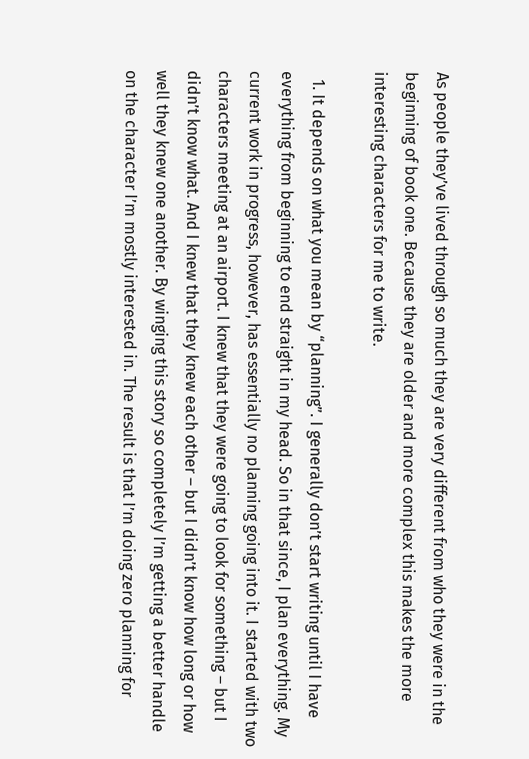As people they’ve lived through so much they are very different from who they were in the beginning of book one. Because they are older and more complex this makes the more interesting characters for me to write.

  1. It depends on what you mean by “planning”. I generally don’t start writing until I have everything from beginning to end straight in my head. So in that since, I plan everything. My current work in progress, however, has essentially no planning going into it. I started with two characters meeting at an airport. I knew that they were going to look for something – but I didn’t know what. And I knew that they knew each other – but I didn’t know how long or how well they knew one another. By winging this story so completely I’m getting a better handle on the character I’m mostly interested in. The result is that I’m doing zero planning for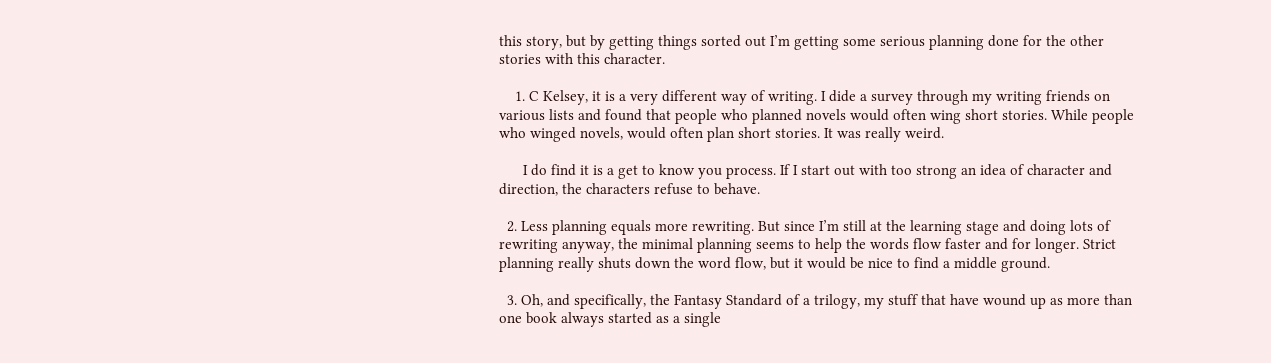this story, but by getting things sorted out I’m getting some serious planning done for the other stories with this character.

    1. C Kelsey, it is a very different way of writing. I dide a survey through my writing friends on various lists and found that people who planned novels would often wing short stories. While people who winged novels, would often plan short stories. It was really weird.

      I do find it is a get to know you process. If I start out with too strong an idea of character and direction, the characters refuse to behave.

  2. Less planning equals more rewriting. But since I’m still at the learning stage and doing lots of rewriting anyway, the minimal planning seems to help the words flow faster and for longer. Strict planning really shuts down the word flow, but it would be nice to find a middle ground.

  3. Oh, and specifically, the Fantasy Standard of a trilogy, my stuff that have wound up as more than one book always started as a single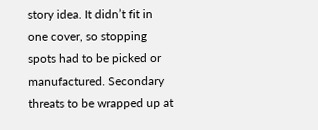story idea. It didn’t fit in one cover, so stopping spots had to be picked or manufactured. Secondary threats to be wrapped up at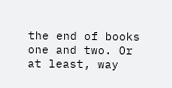the end of books one and two. Or at least, way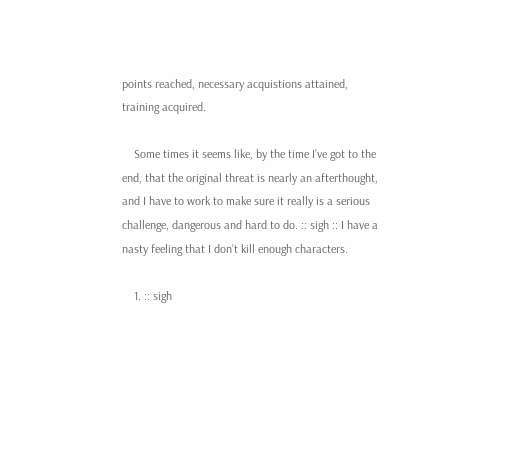points reached, necessary acquistions attained, training acquired.

    Some times it seems like, by the time I’ve got to the end, that the original threat is nearly an afterthought, and I have to work to make sure it really is a serious challenge, dangerous and hard to do. :: sigh :: I have a nasty feeling that I don’t kill enough characters.

    1. :: sigh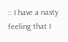:: I have a nasty feeling that I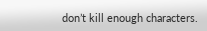don’t kill enough characters.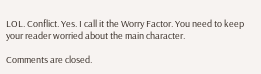LOL. Conflict. Yes. I call it the Worry Factor. You need to keep your reader worried about the main character.

Comments are closed.